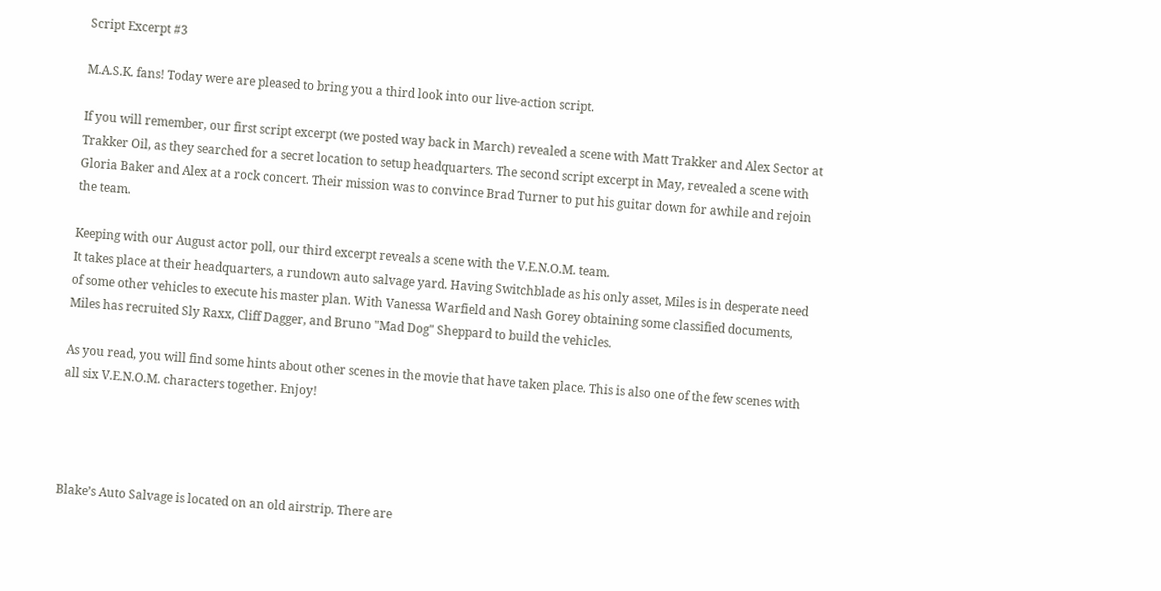Script Excerpt #3

M.A.S.K. fans! Today were are pleased to bring you a third look into our live-action script.

If you will remember, our first script excerpt (we posted way back in March) revealed a scene with Matt Trakker and Alex Sector at Trakker Oil, as they searched for a secret location to setup headquarters. The second script excerpt in May, revealed a scene with Gloria Baker and Alex at a rock concert. Their mission was to convince Brad Turner to put his guitar down for awhile and rejoin the team.

Keeping with our August actor poll, our third excerpt reveals a scene with the V.E.N.O.M. team.
It takes place at their headquarters, a rundown auto salvage yard. Having Switchblade as his only asset, Miles is in desperate need of some other vehicles to execute his master plan. With Vanessa Warfield and Nash Gorey obtaining some classified documents, Miles has recruited Sly Raxx, Cliff Dagger, and Bruno "Mad Dog" Sheppard to build the vehicles.

As you read, you will find some hints about other scenes in the movie that have taken place. This is also one of the few scenes with all six V.E.N.O.M. characters together. Enjoy!




Blake’s Auto Salvage is located on an old airstrip. There are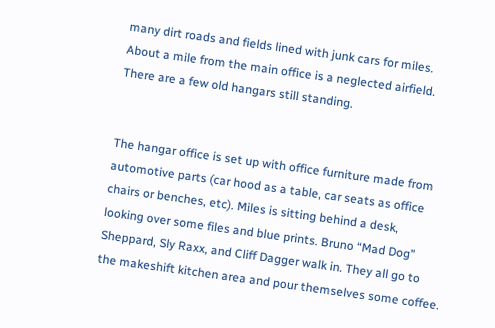many dirt roads and fields lined with junk cars for miles.
About a mile from the main office is a neglected airfield.
There are a few old hangars still standing.


The hangar office is set up with office furniture made from
automotive parts (car hood as a table, car seats as office
chairs or benches, etc). Miles is sitting behind a desk,
looking over some files and blue prints. Bruno “Mad Dog”
Sheppard, Sly Raxx, and Cliff Dagger walk in. They all go to
the makeshift kitchen area and pour themselves some coffee.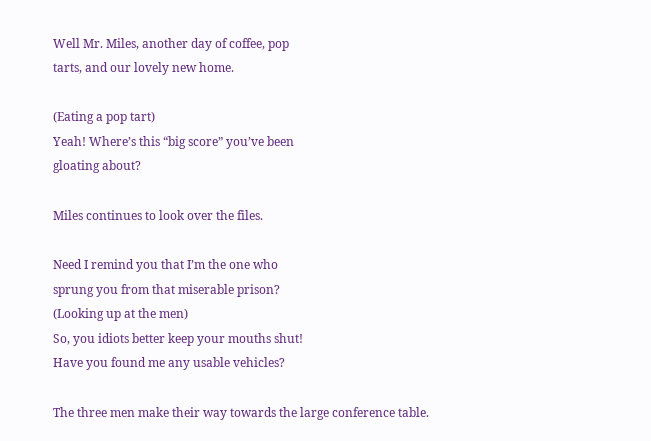Well Mr. Miles, another day of coffee, pop
tarts, and our lovely new home.

(Eating a pop tart)
Yeah! Where’s this “big score” you’ve been
gloating about?

Miles continues to look over the files.

Need I remind you that I’m the one who
sprung you from that miserable prison?
(Looking up at the men)
So, you idiots better keep your mouths shut!
Have you found me any usable vehicles?

The three men make their way towards the large conference table.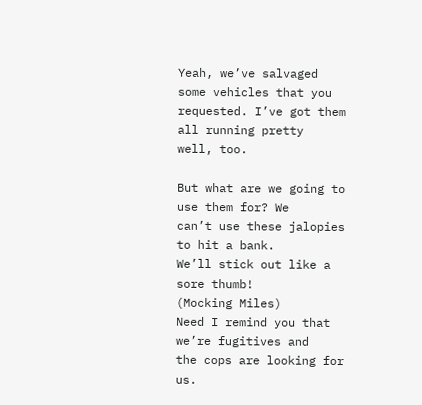Yeah, we’ve salvaged some vehicles that you
requested. I’ve got them all running pretty
well, too.

But what are we going to use them for? We
can’t use these jalopies to hit a bank.
We’ll stick out like a sore thumb!
(Mocking Miles)
Need I remind you that we’re fugitives and
the cops are looking for us.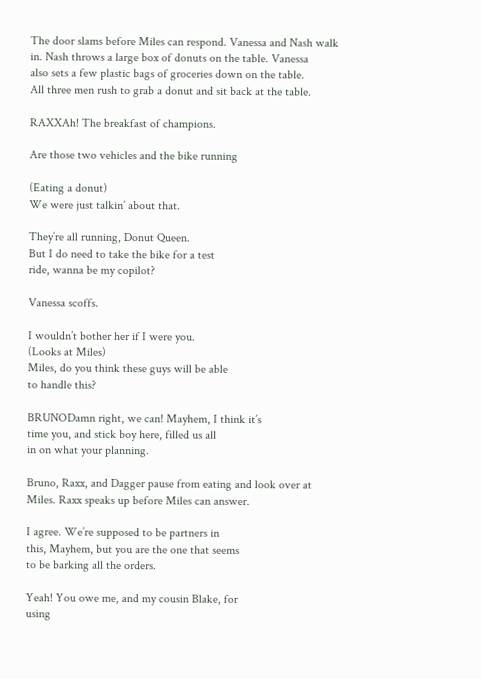The door slams before Miles can respond. Vanessa and Nash walk
in. Nash throws a large box of donuts on the table. Vanessa
also sets a few plastic bags of groceries down on the table.
All three men rush to grab a donut and sit back at the table.

RAXXAh! The breakfast of champions.

Are those two vehicles and the bike running

(Eating a donut)
We were just talkin’ about that.

They’re all running, Donut Queen.
But I do need to take the bike for a test
ride, wanna be my copilot?

Vanessa scoffs.

I wouldn’t bother her if I were you.
(Looks at Miles)
Miles, do you think these guys will be able
to handle this?

BRUNODamn right, we can! Mayhem, I think it’s
time you, and stick boy here, filled us all
in on what your planning.

Bruno, Raxx, and Dagger pause from eating and look over at
Miles. Raxx speaks up before Miles can answer.

I agree. We’re supposed to be partners in
this, Mayhem, but you are the one that seems
to be barking all the orders.

Yeah! You owe me, and my cousin Blake, for
using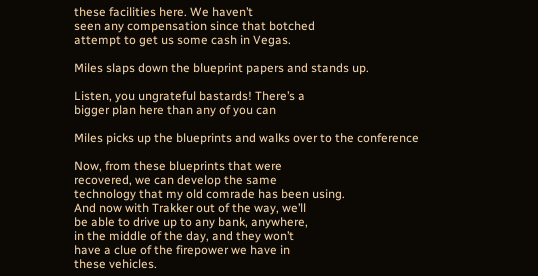these facilities here. We haven’t
seen any compensation since that botched
attempt to get us some cash in Vegas.

Miles slaps down the blueprint papers and stands up.

Listen, you ungrateful bastards! There’s a
bigger plan here than any of you can

Miles picks up the blueprints and walks over to the conference

Now, from these blueprints that were
recovered, we can develop the same
technology that my old comrade has been using.
And now with Trakker out of the way, we’ll
be able to drive up to any bank, anywhere,
in the middle of the day, and they won’t
have a clue of the firepower we have in
these vehicles.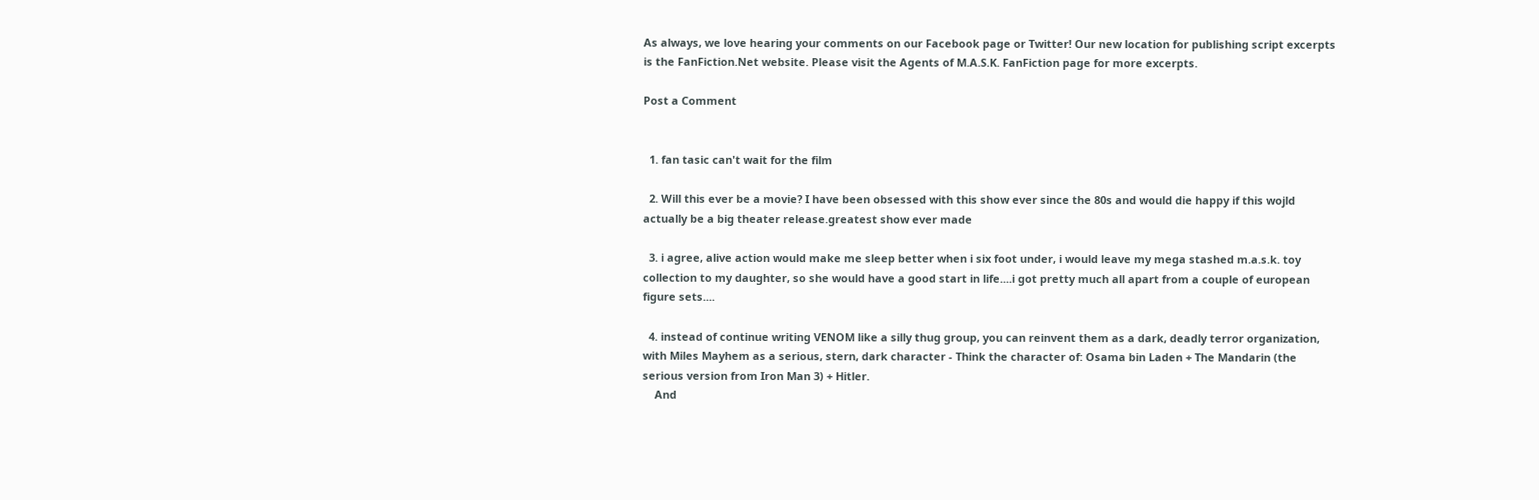As always, we love hearing your comments on our Facebook page or Twitter! Our new location for publishing script excerpts is the FanFiction.Net website. Please visit the Agents of M.A.S.K. FanFiction page for more excerpts.

Post a Comment


  1. fan tasic can't wait for the film

  2. Will this ever be a movie? I have been obsessed with this show ever since the 80s and would die happy if this wojld actually be a big theater release.greatest show ever made

  3. i agree, alive action would make me sleep better when i six foot under, i would leave my mega stashed m.a.s.k. toy collection to my daughter, so she would have a good start in life....i got pretty much all apart from a couple of european figure sets....

  4. instead of continue writing VENOM like a silly thug group, you can reinvent them as a dark, deadly terror organization, with Miles Mayhem as a serious, stern, dark character - Think the character of: Osama bin Laden + The Mandarin (the serious version from Iron Man 3) + Hitler.
    And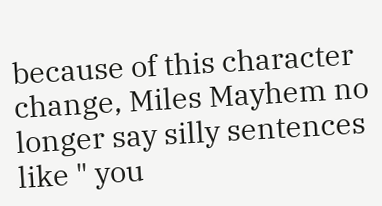because of this character change, Miles Mayhem no longer say silly sentences like " you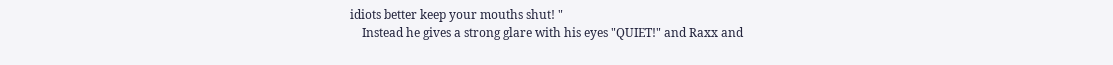idiots better keep your mouths shut! "
    Instead he gives a strong glare with his eyes "QUIET!" and Raxx and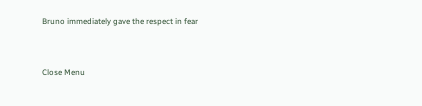Bruno immediately gave the respect in fear


Close Menu